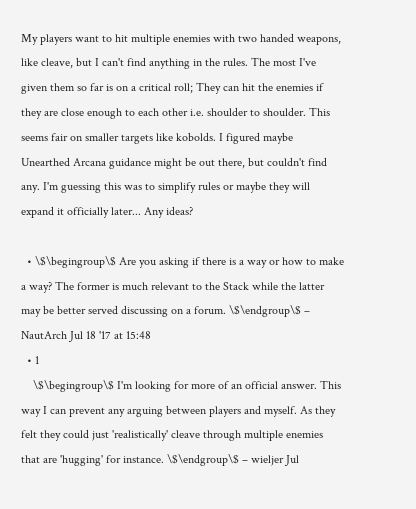My players want to hit multiple enemies with two handed weapons, like cleave, but I can't find anything in the rules. The most I've given them so far is on a critical roll; They can hit the enemies if they are close enough to each other i.e. shoulder to shoulder. This seems fair on smaller targets like kobolds. I figured maybe Unearthed Arcana guidance might be out there, but couldn't find any. I'm guessing this was to simplify rules or maybe they will expand it officially later... Any ideas?

  • \$\begingroup\$ Are you asking if there is a way or how to make a way? The former is much relevant to the Stack while the latter may be better served discussing on a forum. \$\endgroup\$ – NautArch Jul 18 '17 at 15:48
  • 1
    \$\begingroup\$ I'm looking for more of an official answer. This way I can prevent any arguing between players and myself. As they felt they could just 'realistically' cleave through multiple enemies that are 'hugging' for instance. \$\endgroup\$ – wieljer Jul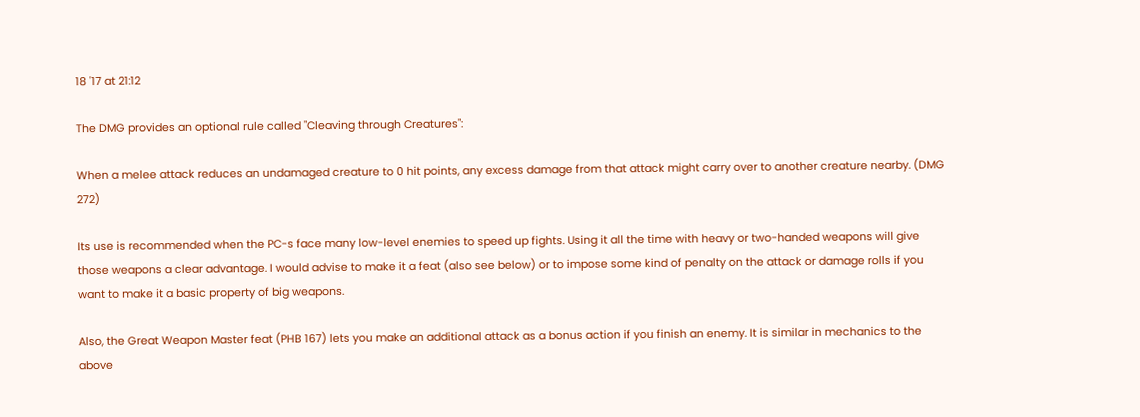18 '17 at 21:12

The DMG provides an optional rule called "Cleaving through Creatures":

When a melee attack reduces an undamaged creature to 0 hit points, any excess damage from that attack might carry over to another creature nearby. (DMG 272)

Its use is recommended when the PC-s face many low-level enemies to speed up fights. Using it all the time with heavy or two-handed weapons will give those weapons a clear advantage. I would advise to make it a feat (also see below) or to impose some kind of penalty on the attack or damage rolls if you want to make it a basic property of big weapons.

Also, the Great Weapon Master feat (PHB 167) lets you make an additional attack as a bonus action if you finish an enemy. It is similar in mechanics to the above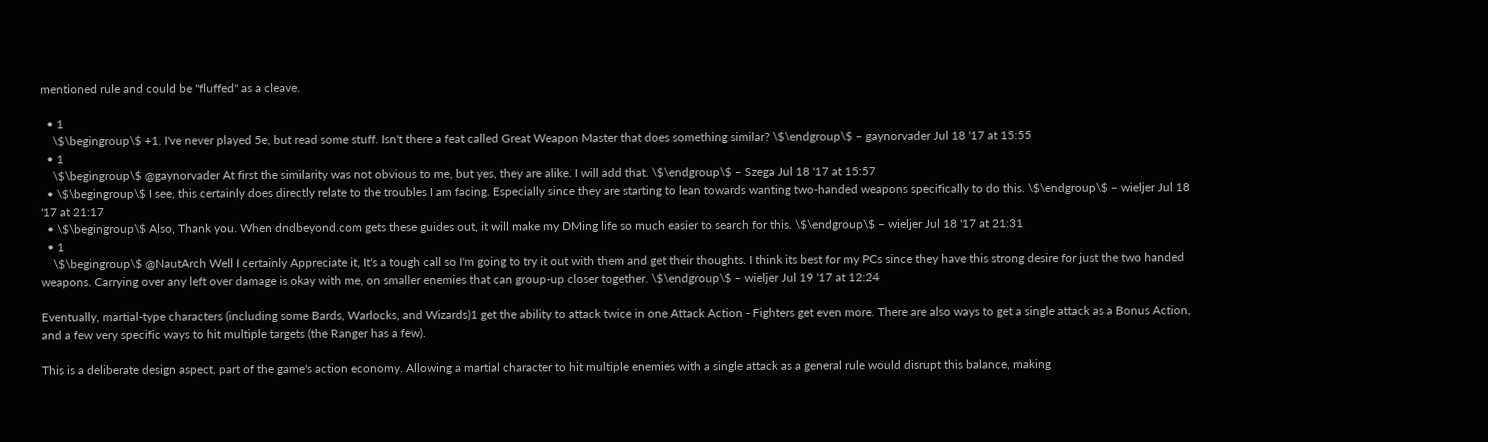mentioned rule and could be "fluffed" as a cleave.

  • 1
    \$\begingroup\$ +1. I've never played 5e, but read some stuff. Isn't there a feat called Great Weapon Master that does something similar? \$\endgroup\$ – gaynorvader Jul 18 '17 at 15:55
  • 1
    \$\begingroup\$ @gaynorvader At first the similarity was not obvious to me, but yes, they are alike. I will add that. \$\endgroup\$ – Szega Jul 18 '17 at 15:57
  • \$\begingroup\$ I see, this certainly does directly relate to the troubles I am facing. Especially since they are starting to lean towards wanting two-handed weapons specifically to do this. \$\endgroup\$ – wieljer Jul 18 '17 at 21:17
  • \$\begingroup\$ Also, Thank you. When dndbeyond.com gets these guides out, it will make my DMing life so much easier to search for this. \$\endgroup\$ – wieljer Jul 18 '17 at 21:31
  • 1
    \$\begingroup\$ @NautArch Well I certainly Appreciate it, It's a tough call so I'm going to try it out with them and get their thoughts. I think its best for my PCs since they have this strong desire for just the two handed weapons. Carrying over any left over damage is okay with me, on smaller enemies that can group-up closer together. \$\endgroup\$ – wieljer Jul 19 '17 at 12:24

Eventually, martial-type characters (including some Bards, Warlocks, and Wizards)1 get the ability to attack twice in one Attack Action - Fighters get even more. There are also ways to get a single attack as a Bonus Action, and a few very specific ways to hit multiple targets (the Ranger has a few).

This is a deliberate design aspect, part of the game's action economy. Allowing a martial character to hit multiple enemies with a single attack as a general rule would disrupt this balance, making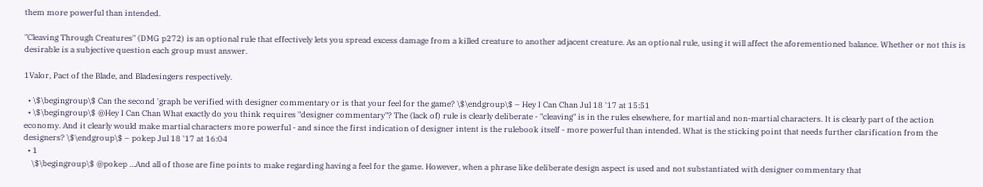them more powerful than intended.

"Cleaving Through Creatures" (DMG p272) is an optional rule that effectively lets you spread excess damage from a killed creature to another adjacent creature. As an optional rule, using it will affect the aforementioned balance. Whether or not this is desirable is a subjective question each group must answer.

1Valor, Pact of the Blade, and Bladesingers respectively.

  • \$\begingroup\$ Can the second 'graph be verified with designer commentary or is that your feel for the game? \$\endgroup\$ – Hey I Can Chan Jul 18 '17 at 15:51
  • \$\begingroup\$ @Hey I Can Chan What exactly do you think requires "designer commentary"? The (lack of) rule is clearly deliberate - "cleaving" is in the rules elsewhere, for martial and non-martial characters. It is clearly part of the action economy. And it clearly would make martial characters more powerful - and since the first indication of designer intent is the rulebook itself - more powerful than intended. What is the sticking point that needs further clarification from the designers? \$\endgroup\$ – pokep Jul 18 '17 at 16:04
  • 1
    \$\begingroup\$ @pokep …And all of those are fine points to make regarding having a feel for the game. However, when a phrase like deliberate design aspect is used and not substantiated with designer commentary that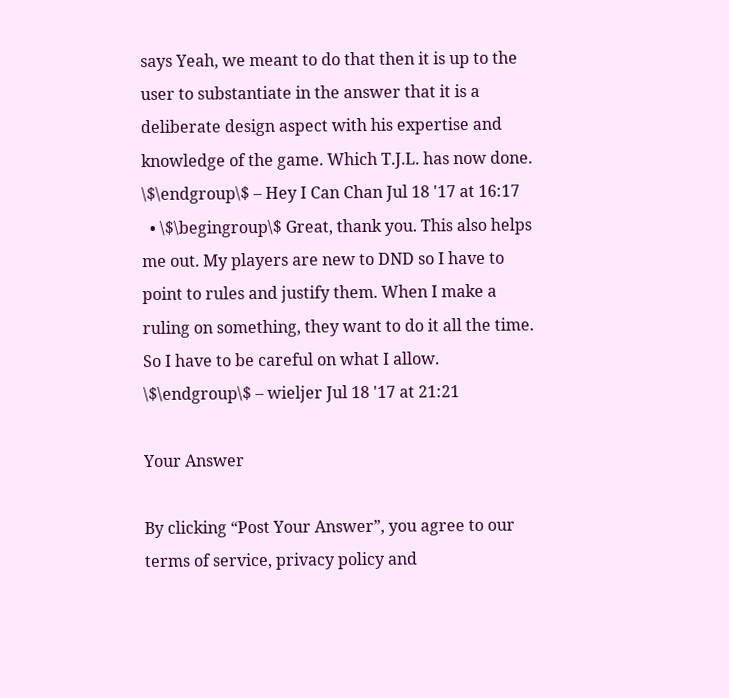says Yeah, we meant to do that then it is up to the user to substantiate in the answer that it is a deliberate design aspect with his expertise and knowledge of the game. Which T.J.L. has now done. \$\endgroup\$ – Hey I Can Chan Jul 18 '17 at 16:17
  • \$\begingroup\$ Great, thank you. This also helps me out. My players are new to DND so I have to point to rules and justify them. When I make a ruling on something, they want to do it all the time. So I have to be careful on what I allow. \$\endgroup\$ – wieljer Jul 18 '17 at 21:21

Your Answer

By clicking “Post Your Answer”, you agree to our terms of service, privacy policy and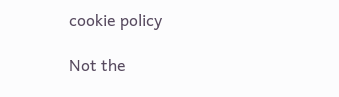cookie policy

Not the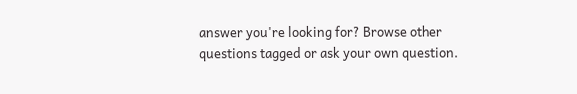answer you're looking for? Browse other questions tagged or ask your own question.